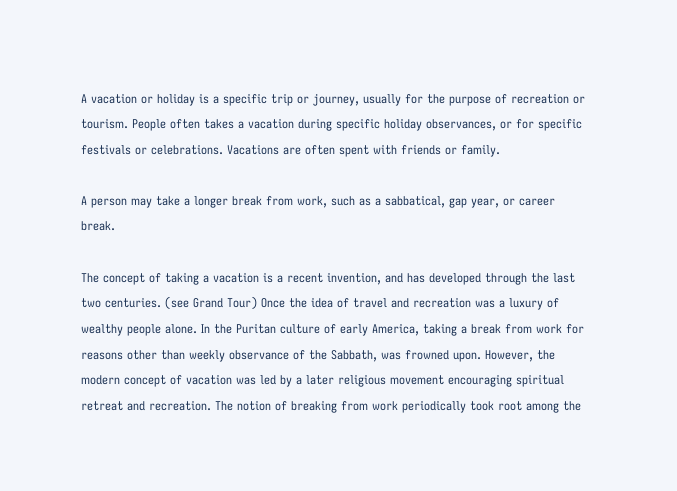A vacation or holiday is a specific trip or journey, usually for the purpose of recreation or tourism. People often takes a vacation during specific holiday observances, or for specific festivals or celebrations. Vacations are often spent with friends or family.

A person may take a longer break from work, such as a sabbatical, gap year, or career break.

The concept of taking a vacation is a recent invention, and has developed through the last two centuries. (see Grand Tour) Once the idea of travel and recreation was a luxury of wealthy people alone. In the Puritan culture of early America, taking a break from work for reasons other than weekly observance of the Sabbath, was frowned upon. However, the modern concept of vacation was led by a later religious movement encouraging spiritual retreat and recreation. The notion of breaking from work periodically took root among the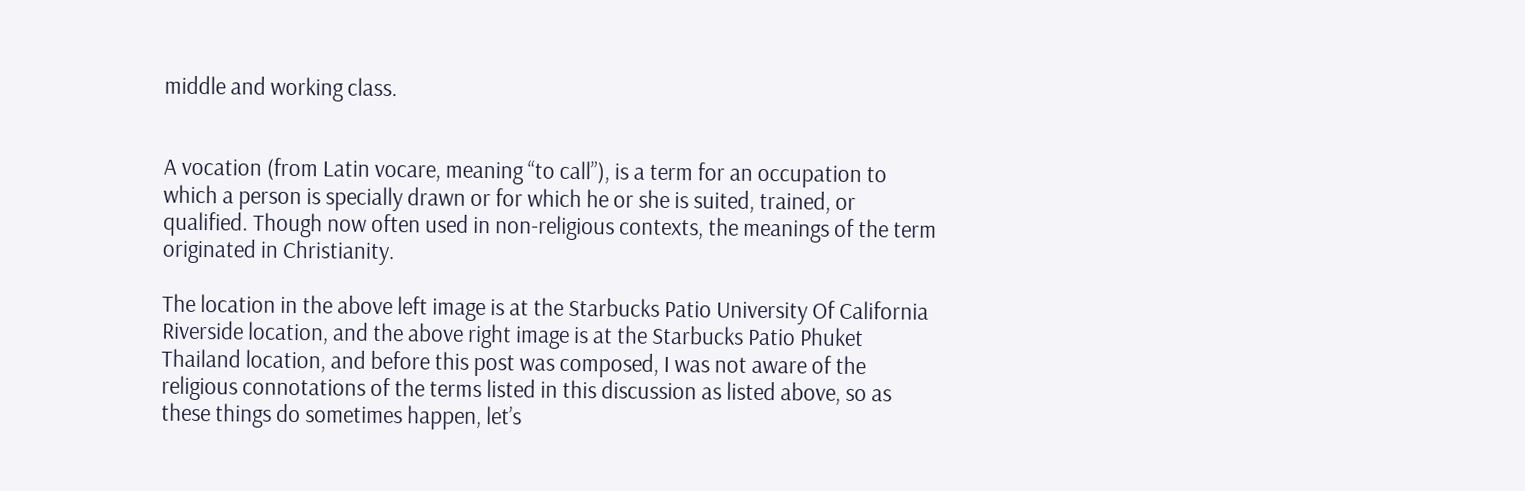middle and working class.


A vocation (from Latin vocare, meaning “to call”), is a term for an occupation to which a person is specially drawn or for which he or she is suited, trained, or qualified. Though now often used in non-religious contexts, the meanings of the term originated in Christianity.

The location in the above left image is at the Starbucks Patio University Of California Riverside location, and the above right image is at the Starbucks Patio Phuket Thailand location, and before this post was composed, I was not aware of the religious connotations of the terms listed in this discussion as listed above, so as these things do sometimes happen, let’s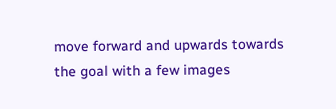move forward and upwards towards the goal with a few images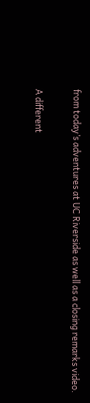from today’s adventures at UC Riverside as well as a closing remarks video.

A different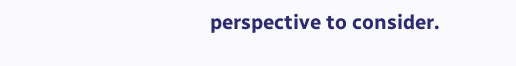perspective to consider.